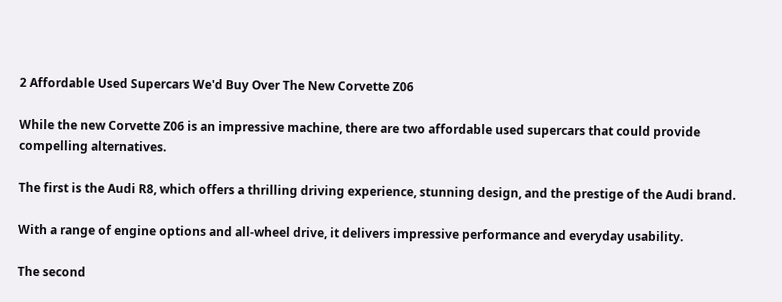2 Affordable Used Supercars We'd Buy Over The New Corvette Z06

While the new Corvette Z06 is an impressive machine, there are two affordable used supercars that could provide compelling alternatives.

The first is the Audi R8, which offers a thrilling driving experience, stunning design, and the prestige of the Audi brand.

With a range of engine options and all-wheel drive, it delivers impressive performance and everyday usability.

The second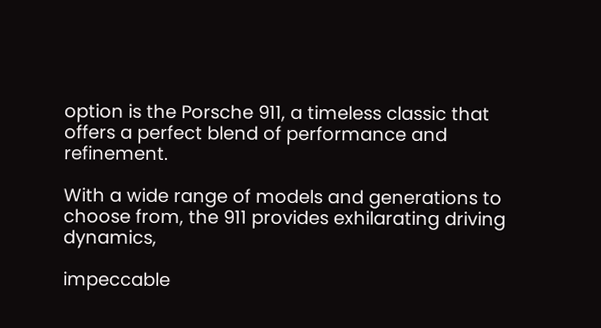option is the Porsche 911, a timeless classic that offers a perfect blend of performance and refinement.

With a wide range of models and generations to choose from, the 911 provides exhilarating driving dynamics,

impeccable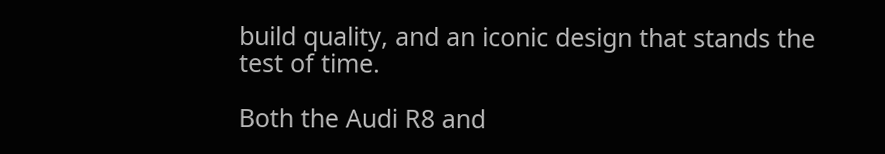build quality, and an iconic design that stands the test of time.

Both the Audi R8 and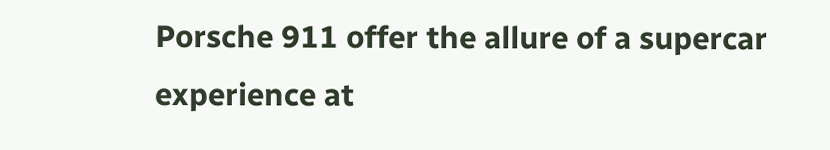Porsche 911 offer the allure of a supercar experience at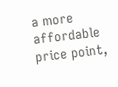a more affordable price point,